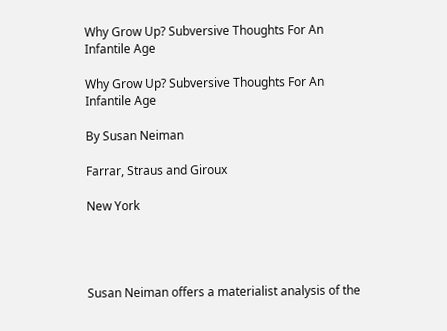Why Grow Up? Subversive Thoughts For An Infantile Age

Why Grow Up? Subversive Thoughts For An Infantile Age

By Susan Neiman

Farrar, Straus and Giroux

New York




Susan Neiman offers a materialist analysis of the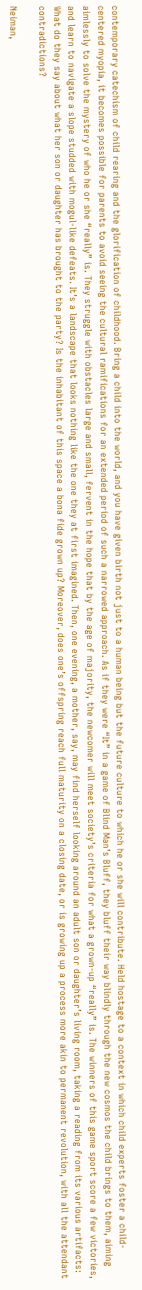contemporary catechism of child rearing and the glorification of childhood. Bring a child into the world, and you have given birth not just to a human being but the future culture to which he or she will contribute. Held hostage to a context in which child experts foster a child-centered myopia, it becomes possible for parents to avoid seeing the cultural ramifications for an extended period of such a narrowed approach. As if they were “It” in a game of Blind Man’s Bluff, they bluff their way blindly through the new cosmos the child brings to them, aiming aimlessly to solve the mystery of who he or she “really” is. They struggle with obstacles large and small, fervent in the hope that by the age of majority, the newcomer will meet society’s criteria for what a grown-up “really” is. The winners of this game sport score a few victories, and learn to navigate a slope studded with mogul-like defeats. It’s a landscape that looks nothing like the one they at first imagined. Then, one evening, a mother, say, may find herself looking around an adult son or daughter’s living room, taking a reading from its various artifacts: What do they say about what her son or daughter has brought to the party? Is the inhabitant of this space a bona fide grown up? Moreover, does one’s offspring reach full maturity on a closing date, or is growing up a process more akin to permanent revolution, with all the attendant contradictions?

Neiman,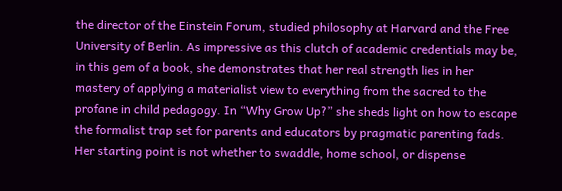the director of the Einstein Forum, studied philosophy at Harvard and the Free University of Berlin. As impressive as this clutch of academic credentials may be, in this gem of a book, she demonstrates that her real strength lies in her mastery of applying a materialist view to everything from the sacred to the profane in child pedagogy. In “Why Grow Up?” she sheds light on how to escape the formalist trap set for parents and educators by pragmatic parenting fads. Her starting point is not whether to swaddle, home school, or dispense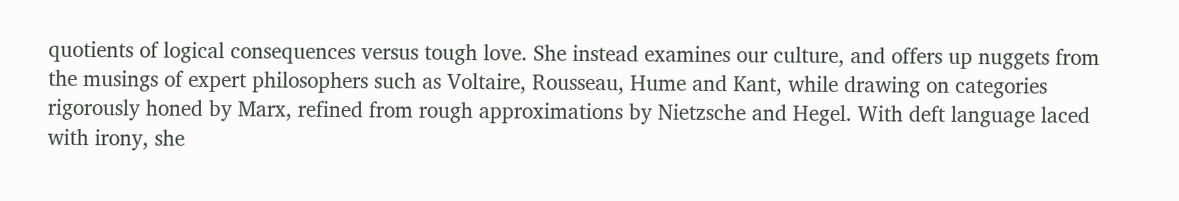quotients of logical consequences versus tough love. She instead examines our culture, and offers up nuggets from the musings of expert philosophers such as Voltaire, Rousseau, Hume and Kant, while drawing on categories rigorously honed by Marx, refined from rough approximations by Nietzsche and Hegel. With deft language laced with irony, she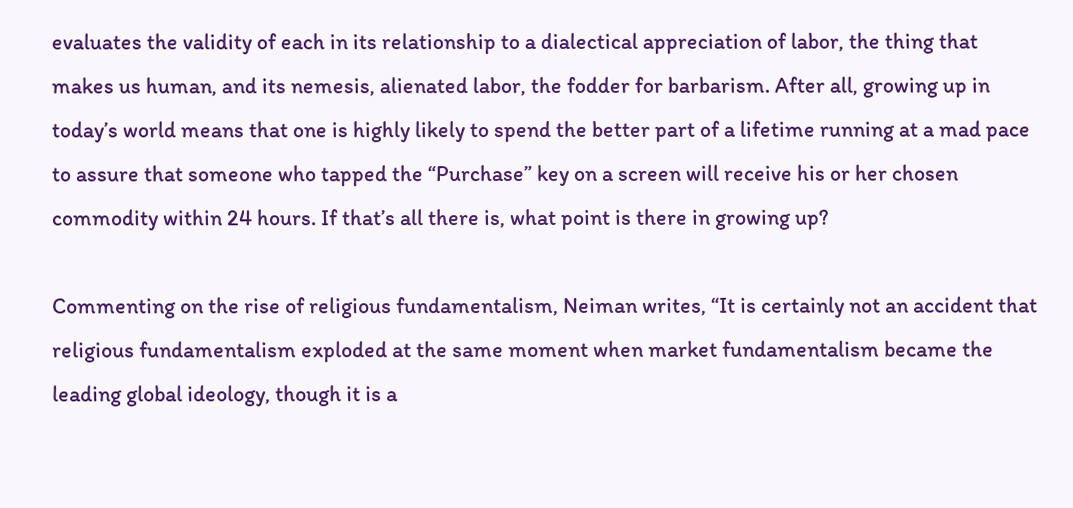evaluates the validity of each in its relationship to a dialectical appreciation of labor, the thing that makes us human, and its nemesis, alienated labor, the fodder for barbarism. After all, growing up in today’s world means that one is highly likely to spend the better part of a lifetime running at a mad pace to assure that someone who tapped the “Purchase” key on a screen will receive his or her chosen commodity within 24 hours. If that’s all there is, what point is there in growing up?

Commenting on the rise of religious fundamentalism, Neiman writes, “It is certainly not an accident that religious fundamentalism exploded at the same moment when market fundamentalism became the leading global ideology, though it is a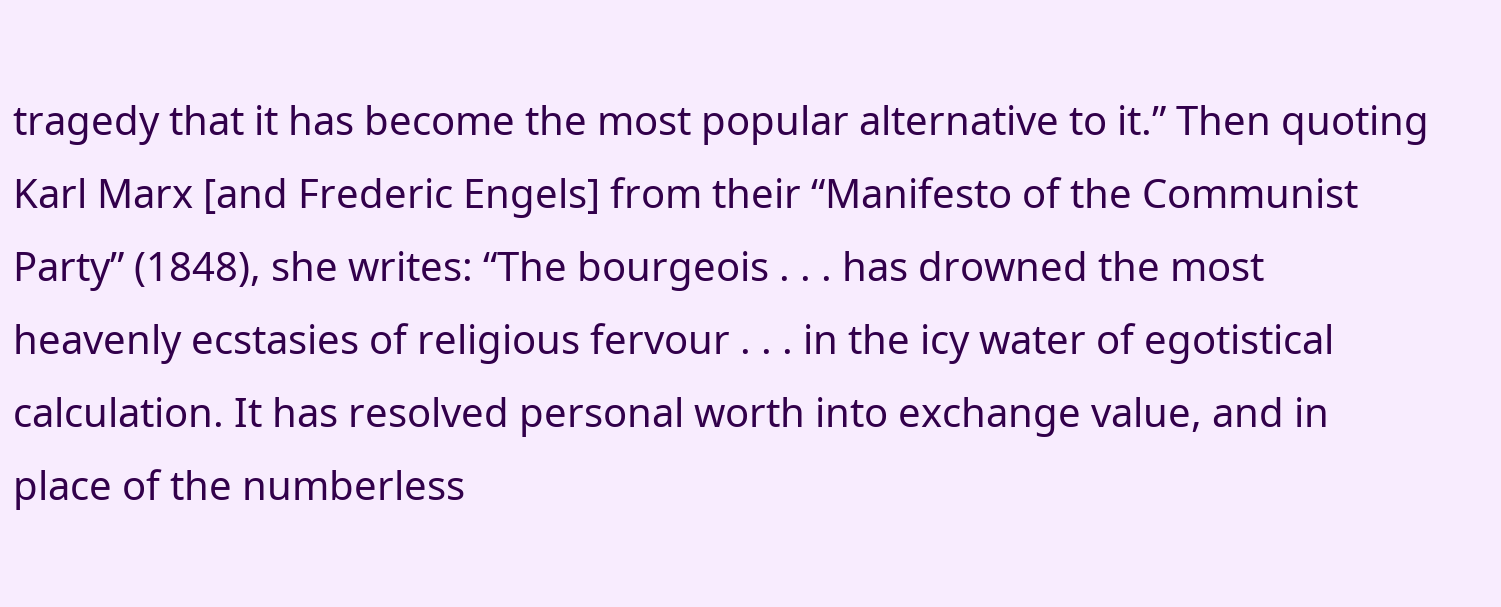tragedy that it has become the most popular alternative to it.” Then quoting Karl Marx [and Frederic Engels] from their “Manifesto of the Communist Party” (1848), she writes: “The bourgeois . . . has drowned the most heavenly ecstasies of religious fervour . . . in the icy water of egotistical calculation. It has resolved personal worth into exchange value, and in place of the numberless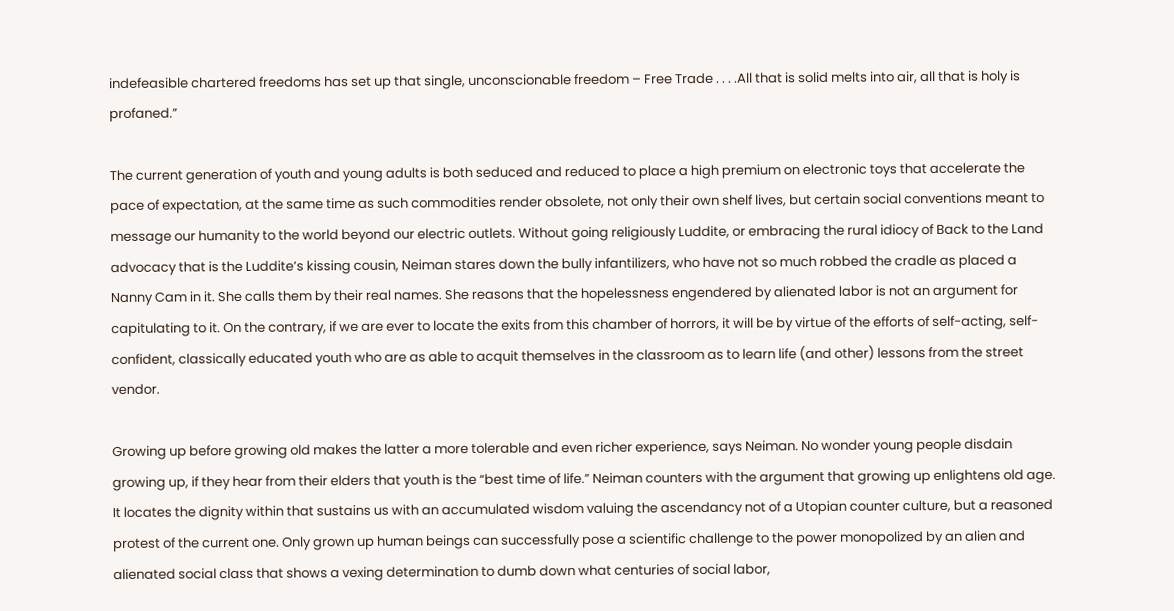indefeasible chartered freedoms has set up that single, unconscionable freedom – Free Trade . . . .All that is solid melts into air, all that is holy is profaned.”

The current generation of youth and young adults is both seduced and reduced to place a high premium on electronic toys that accelerate the pace of expectation, at the same time as such commodities render obsolete, not only their own shelf lives, but certain social conventions meant to message our humanity to the world beyond our electric outlets. Without going religiously Luddite, or embracing the rural idiocy of Back to the Land advocacy that is the Luddite’s kissing cousin, Neiman stares down the bully infantilizers, who have not so much robbed the cradle as placed a Nanny Cam in it. She calls them by their real names. She reasons that the hopelessness engendered by alienated labor is not an argument for capitulating to it. On the contrary, if we are ever to locate the exits from this chamber of horrors, it will be by virtue of the efforts of self-acting, self-confident, classically educated youth who are as able to acquit themselves in the classroom as to learn life (and other) lessons from the street vendor.

Growing up before growing old makes the latter a more tolerable and even richer experience, says Neiman. No wonder young people disdain growing up, if they hear from their elders that youth is the “best time of life.” Neiman counters with the argument that growing up enlightens old age. It locates the dignity within that sustains us with an accumulated wisdom valuing the ascendancy not of a Utopian counter culture, but a reasoned protest of the current one. Only grown up human beings can successfully pose a scientific challenge to the power monopolized by an alien and alienated social class that shows a vexing determination to dumb down what centuries of social labor,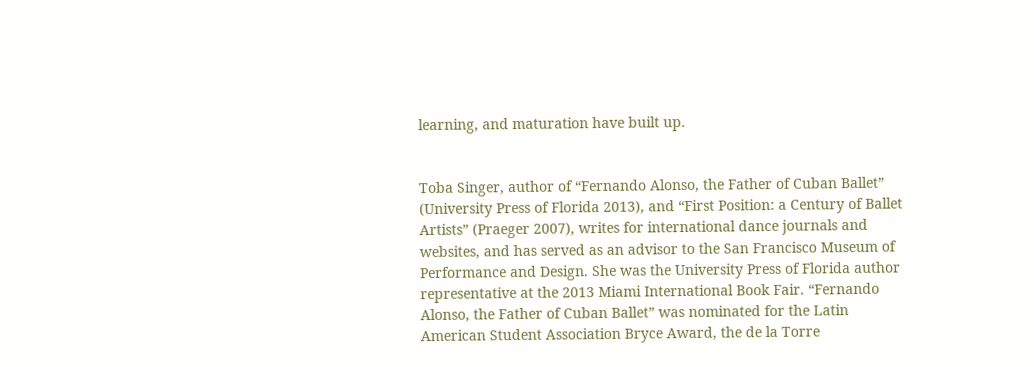learning, and maturation have built up.


Toba Singer, author of “Fernando Alonso, the Father of Cuban Ballet” (University Press of Florida 2013), and “First Position: a Century of Ballet Artists” (Praeger 2007), writes for international dance journals and websites, and has served as an advisor to the San Francisco Museum of Performance and Design. She was the University Press of Florida author representative at the 2013 Miami International Book Fair. “Fernando Alonso, the Father of Cuban Ballet” was nominated for the Latin American Student Association Bryce Award, the de la Torre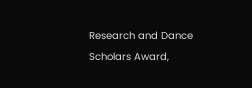Research and Dance Scholars Award,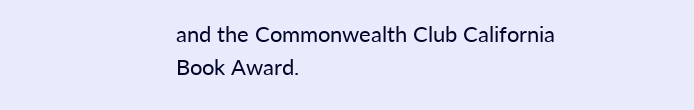and the Commonwealth Club California Book Award.